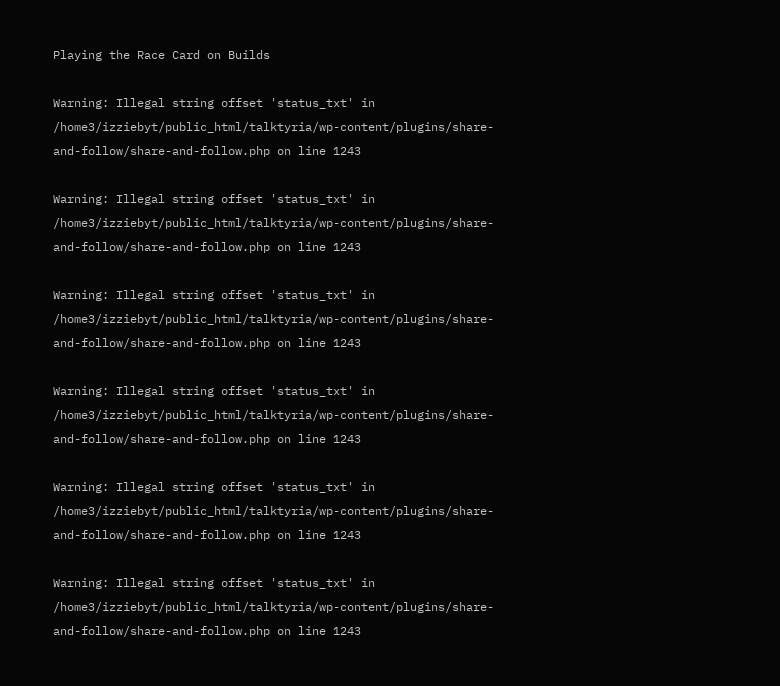Playing the Race Card on Builds

Warning: Illegal string offset 'status_txt' in /home3/izziebyt/public_html/talktyria/wp-content/plugins/share-and-follow/share-and-follow.php on line 1243

Warning: Illegal string offset 'status_txt' in /home3/izziebyt/public_html/talktyria/wp-content/plugins/share-and-follow/share-and-follow.php on line 1243

Warning: Illegal string offset 'status_txt' in /home3/izziebyt/public_html/talktyria/wp-content/plugins/share-and-follow/share-and-follow.php on line 1243

Warning: Illegal string offset 'status_txt' in /home3/izziebyt/public_html/talktyria/wp-content/plugins/share-and-follow/share-and-follow.php on line 1243

Warning: Illegal string offset 'status_txt' in /home3/izziebyt/public_html/talktyria/wp-content/plugins/share-and-follow/share-and-follow.php on line 1243

Warning: Illegal string offset 'status_txt' in /home3/izziebyt/public_html/talktyria/wp-content/plugins/share-and-follow/share-and-follow.php on line 1243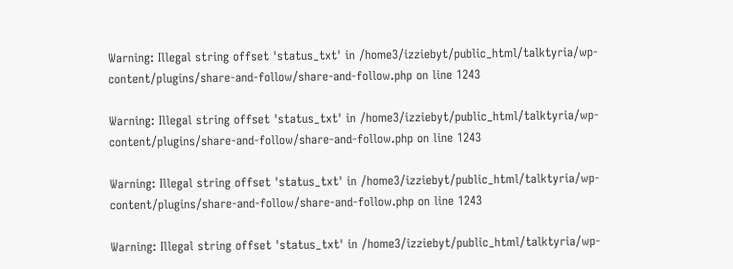Warning: Illegal string offset 'status_txt' in /home3/izziebyt/public_html/talktyria/wp-content/plugins/share-and-follow/share-and-follow.php on line 1243

Warning: Illegal string offset 'status_txt' in /home3/izziebyt/public_html/talktyria/wp-content/plugins/share-and-follow/share-and-follow.php on line 1243

Warning: Illegal string offset 'status_txt' in /home3/izziebyt/public_html/talktyria/wp-content/plugins/share-and-follow/share-and-follow.php on line 1243

Warning: Illegal string offset 'status_txt' in /home3/izziebyt/public_html/talktyria/wp-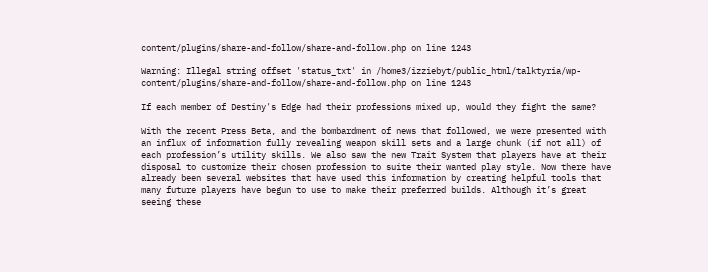content/plugins/share-and-follow/share-and-follow.php on line 1243

Warning: Illegal string offset 'status_txt' in /home3/izziebyt/public_html/talktyria/wp-content/plugins/share-and-follow/share-and-follow.php on line 1243

If each member of Destiny's Edge had their professions mixed up, would they fight the same?

With the recent Press Beta, and the bombardment of news that followed, we were presented with an influx of information fully revealing weapon skill sets and a large chunk (if not all) of each profession’s utility skills. We also saw the new Trait System that players have at their disposal to customize their chosen profession to suite their wanted play style. Now there have already been several websites that have used this information by creating helpful tools that many future players have begun to use to make their preferred builds. Although it’s great seeing these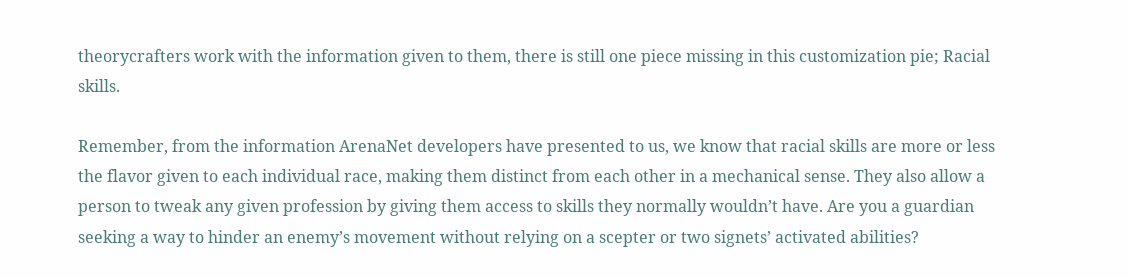theorycrafters work with the information given to them, there is still one piece missing in this customization pie; Racial skills.

Remember, from the information ArenaNet developers have presented to us, we know that racial skills are more or less the flavor given to each individual race, making them distinct from each other in a mechanical sense. They also allow a person to tweak any given profession by giving them access to skills they normally wouldn’t have. Are you a guardian seeking a way to hinder an enemy’s movement without relying on a scepter or two signets’ activated abilities?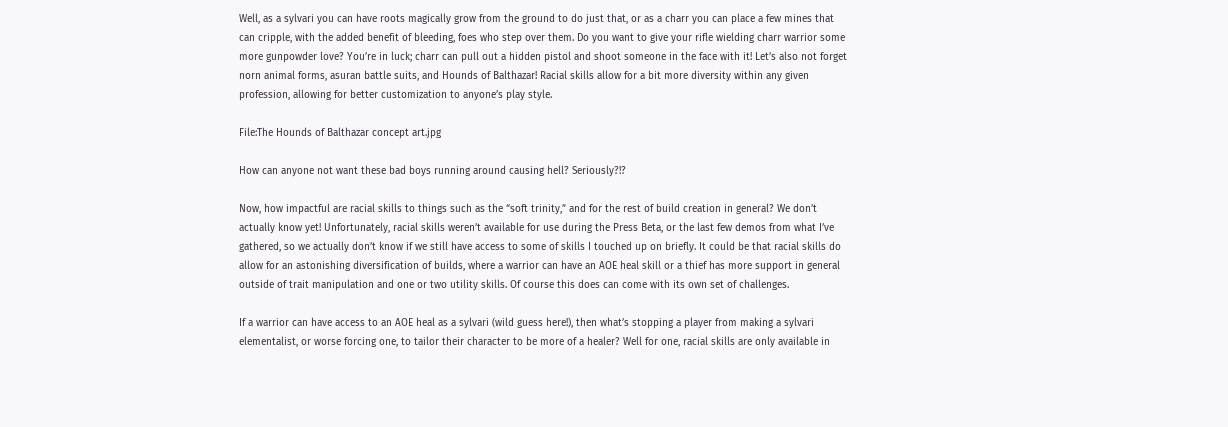Well, as a sylvari you can have roots magically grow from the ground to do just that, or as a charr you can place a few mines that can cripple, with the added benefit of bleeding, foes who step over them. Do you want to give your rifle wielding charr warrior some more gunpowder love? You’re in luck; charr can pull out a hidden pistol and shoot someone in the face with it! Let’s also not forget norn animal forms, asuran battle suits, and Hounds of Balthazar! Racial skills allow for a bit more diversity within any given profession, allowing for better customization to anyone’s play style.

File:The Hounds of Balthazar concept art.jpg

How can anyone not want these bad boys running around causing hell? Seriously?!?

Now, how impactful are racial skills to things such as the “soft trinity,” and for the rest of build creation in general? We don’t actually know yet! Unfortunately, racial skills weren’t available for use during the Press Beta, or the last few demos from what I’ve gathered, so we actually don’t know if we still have access to some of skills I touched up on briefly. It could be that racial skills do allow for an astonishing diversification of builds, where a warrior can have an AOE heal skill or a thief has more support in general outside of trait manipulation and one or two utility skills. Of course this does can come with its own set of challenges.

If a warrior can have access to an AOE heal as a sylvari (wild guess here!), then what’s stopping a player from making a sylvari elementalist, or worse forcing one, to tailor their character to be more of a healer? Well for one, racial skills are only available in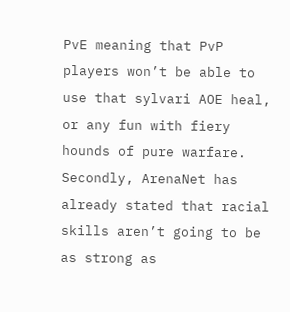PvE meaning that PvP players won’t be able to use that sylvari AOE heal, or any fun with fiery hounds of pure warfare. Secondly, ArenaNet has already stated that racial skills aren’t going to be as strong as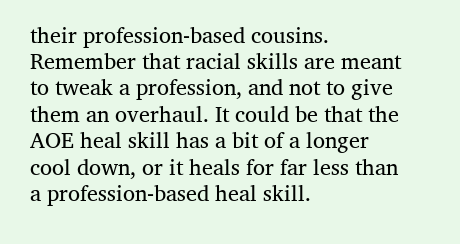their profession-based cousins. Remember that racial skills are meant to tweak a profession, and not to give them an overhaul. It could be that the AOE heal skill has a bit of a longer cool down, or it heals for far less than a profession-based heal skill.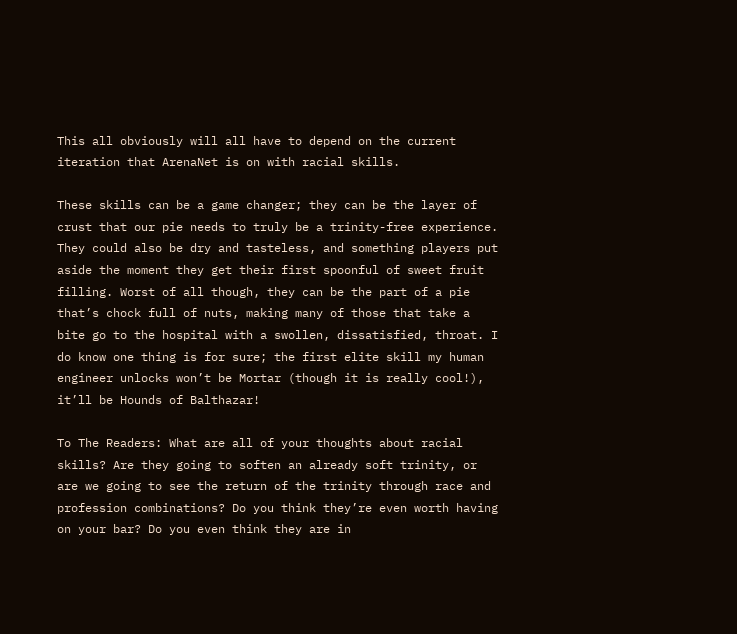This all obviously will all have to depend on the current iteration that ArenaNet is on with racial skills.

These skills can be a game changer; they can be the layer of crust that our pie needs to truly be a trinity-free experience. They could also be dry and tasteless, and something players put aside the moment they get their first spoonful of sweet fruit filling. Worst of all though, they can be the part of a pie that’s chock full of nuts, making many of those that take a bite go to the hospital with a swollen, dissatisfied, throat. I do know one thing is for sure; the first elite skill my human engineer unlocks won’t be Mortar (though it is really cool!), it’ll be Hounds of Balthazar!

To The Readers: What are all of your thoughts about racial skills? Are they going to soften an already soft trinity, or are we going to see the return of the trinity through race and profession combinations? Do you think they’re even worth having on your bar? Do you even think they are in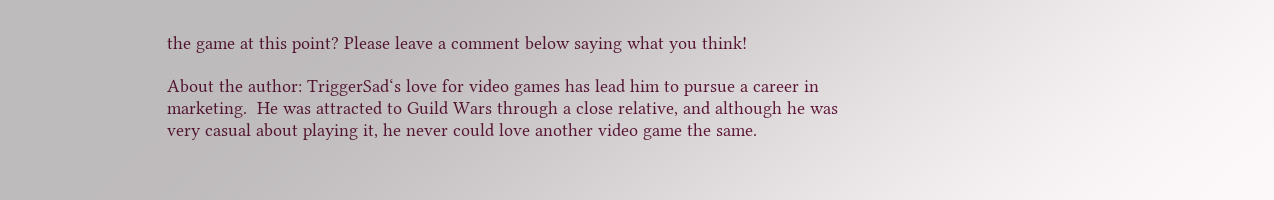the game at this point? Please leave a comment below saying what you think!

About the author: TriggerSad‘s love for video games has lead him to pursue a career in marketing.  He was attracted to Guild Wars through a close relative, and although he was very casual about playing it, he never could love another video game the same.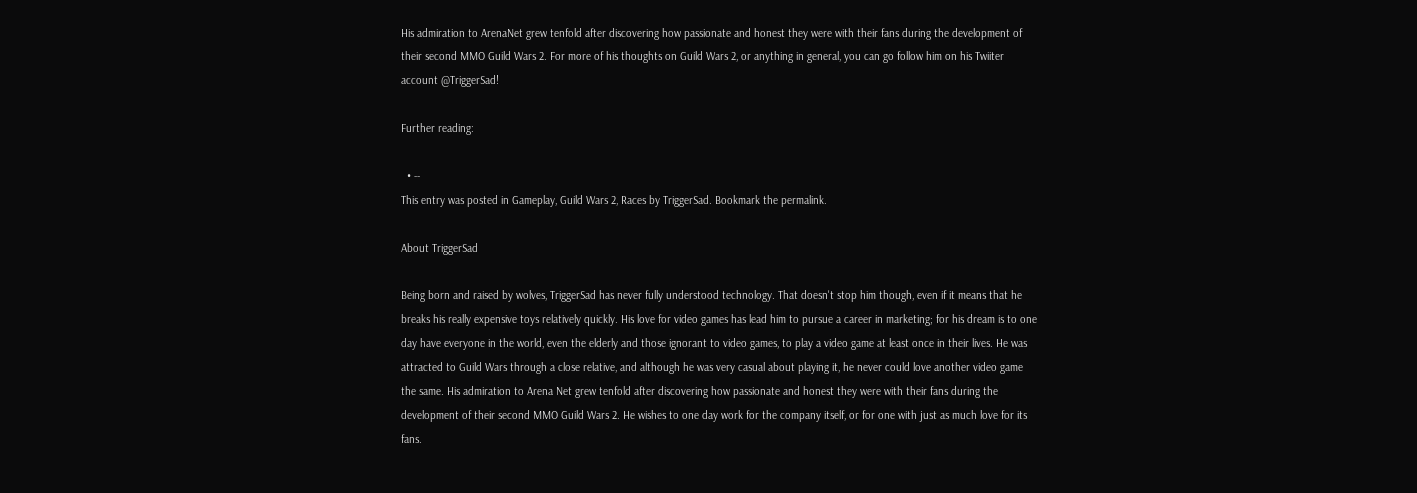His admiration to ArenaNet grew tenfold after discovering how passionate and honest they were with their fans during the development of their second MMO Guild Wars 2. For more of his thoughts on Guild Wars 2, or anything in general, you can go follow him on his Twiiter account @TriggerSad!

Further reading:

  • --
This entry was posted in Gameplay, Guild Wars 2, Races by TriggerSad. Bookmark the permalink.

About TriggerSad

Being born and raised by wolves, TriggerSad has never fully understood technology. That doesn't stop him though, even if it means that he breaks his really expensive toys relatively quickly. His love for video games has lead him to pursue a career in marketing; for his dream is to one day have everyone in the world, even the elderly and those ignorant to video games, to play a video game at least once in their lives. He was attracted to Guild Wars through a close relative, and although he was very casual about playing it, he never could love another video game the same. His admiration to Arena Net grew tenfold after discovering how passionate and honest they were with their fans during the development of their second MMO Guild Wars 2. He wishes to one day work for the company itself, or for one with just as much love for its fans.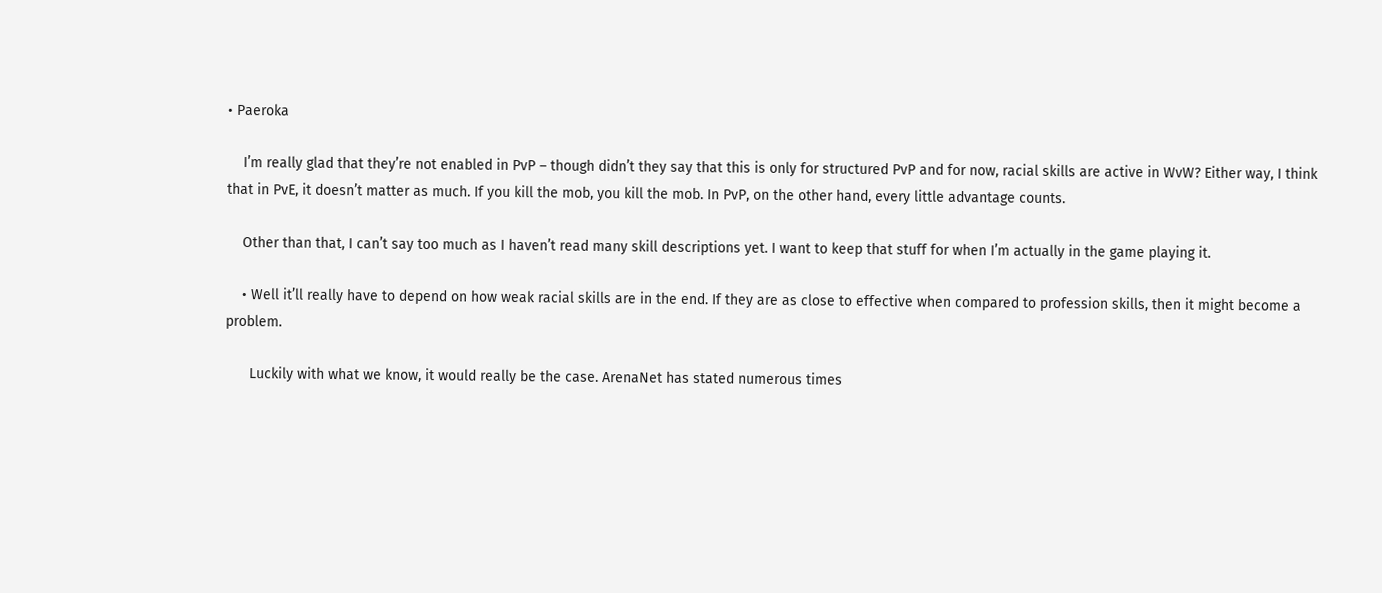• Paeroka

    I’m really glad that they’re not enabled in PvP – though didn’t they say that this is only for structured PvP and for now, racial skills are active in WvW? Either way, I think that in PvE, it doesn’t matter as much. If you kill the mob, you kill the mob. In PvP, on the other hand, every little advantage counts.

    Other than that, I can’t say too much as I haven’t read many skill descriptions yet. I want to keep that stuff for when I’m actually in the game playing it.

    • Well it’ll really have to depend on how weak racial skills are in the end. If they are as close to effective when compared to profession skills, then it might become a problem.

      Luckily with what we know, it would really be the case. ArenaNet has stated numerous times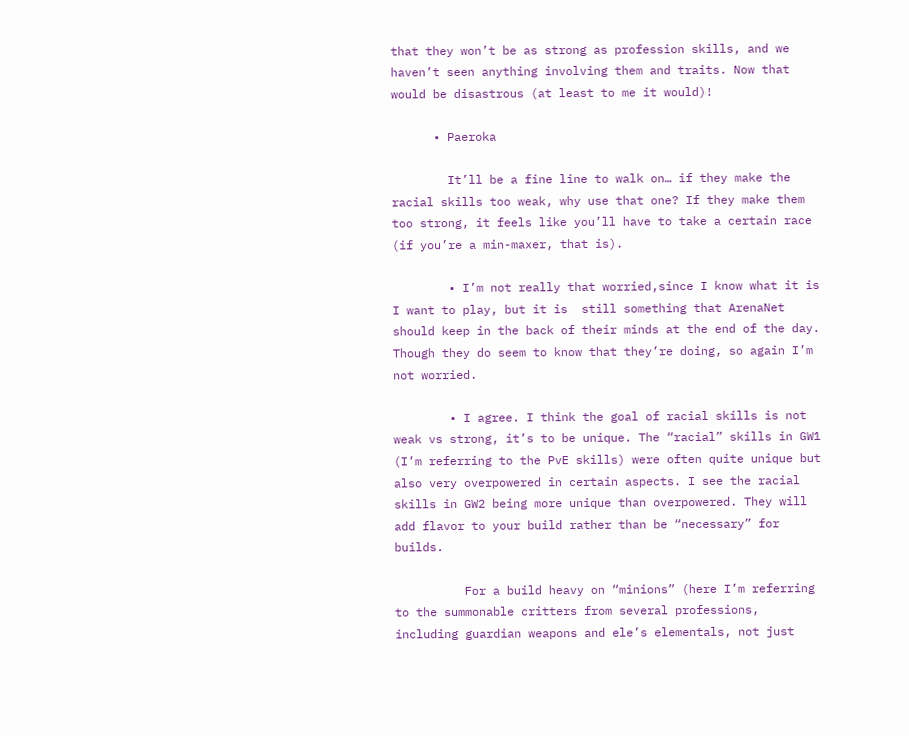that they won’t be as strong as profession skills, and we haven’t seen anything involving them and traits. Now that would be disastrous (at least to me it would)!

      • Paeroka

        It’ll be a fine line to walk on… if they make the racial skills too weak, why use that one? If they make them too strong, it feels like you’ll have to take a certain race (if you’re a min-maxer, that is).

        • I’m not really that worried,since I know what it is I want to play, but it is  still something that ArenaNet should keep in the back of their minds at the end of the day. Though they do seem to know that they’re doing, so again I’m not worried.

        • I agree. I think the goal of racial skills is not weak vs strong, it’s to be unique. The “racial” skills in GW1 (I’m referring to the PvE skills) were often quite unique but also very overpowered in certain aspects. I see the racial skills in GW2 being more unique than overpowered. They will add flavor to your build rather than be “necessary” for builds.

          For a build heavy on “minions” (here I’m referring to the summonable critters from several professions, including guardian weapons and ele’s elementals, not just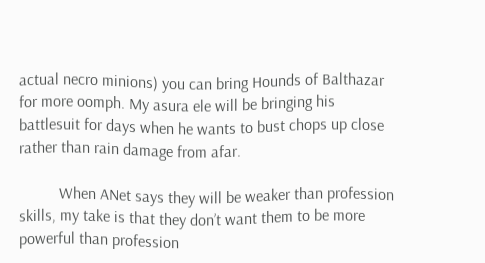actual necro minions) you can bring Hounds of Balthazar for more oomph. My asura ele will be bringing his battlesuit for days when he wants to bust chops up close rather than rain damage from afar.

          When ANet says they will be weaker than profession skills, my take is that they don’t want them to be more powerful than profession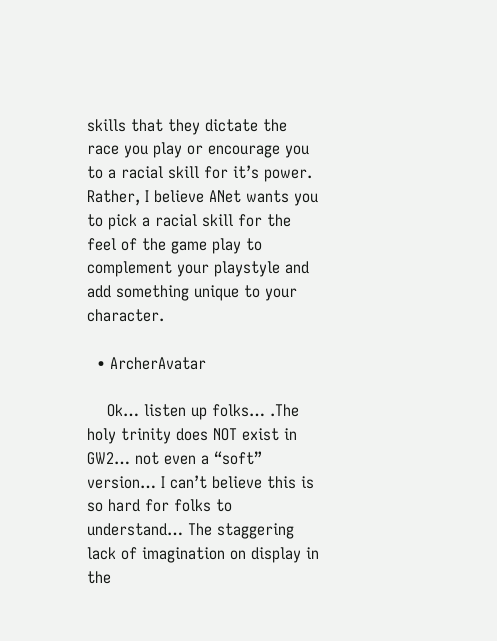skills that they dictate the race you play or encourage you to a racial skill for it’s power. Rather, I believe ANet wants you to pick a racial skill for the feel of the game play to complement your playstyle and add something unique to your character.

  • ArcherAvatar

    Ok… listen up folks… .The holy trinity does NOT exist in GW2… not even a “soft” version… I can’t believe this is so hard for folks to understand… The staggering lack of imagination on display in the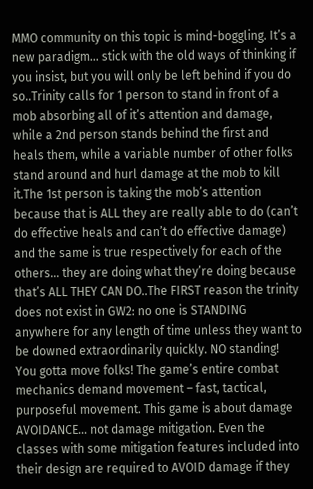MMO community on this topic is mind-boggling. It’s a new paradigm… stick with the old ways of thinking if you insist, but you will only be left behind if you do so..Trinity calls for 1 person to stand in front of a mob absorbing all of it’s attention and damage, while a 2nd person stands behind the first and heals them, while a variable number of other folks stand around and hurl damage at the mob to kill it.The 1st person is taking the mob’s attention because that is ALL they are really able to do (can’t do effective heals and can’t do effective damage) and the same is true respectively for each of the others… they are doing what they’re doing because that’s ALL THEY CAN DO..The FIRST reason the trinity does not exist in GW2: no one is STANDING anywhere for any length of time unless they want to be downed extraordinarily quickly. NO standing! You gotta move folks! The game’s entire combat mechanics demand movement – fast, tactical, purposeful movement. This game is about damage AVOIDANCE… not damage mitigation. Even the classes with some mitigation features included into their design are required to AVOID damage if they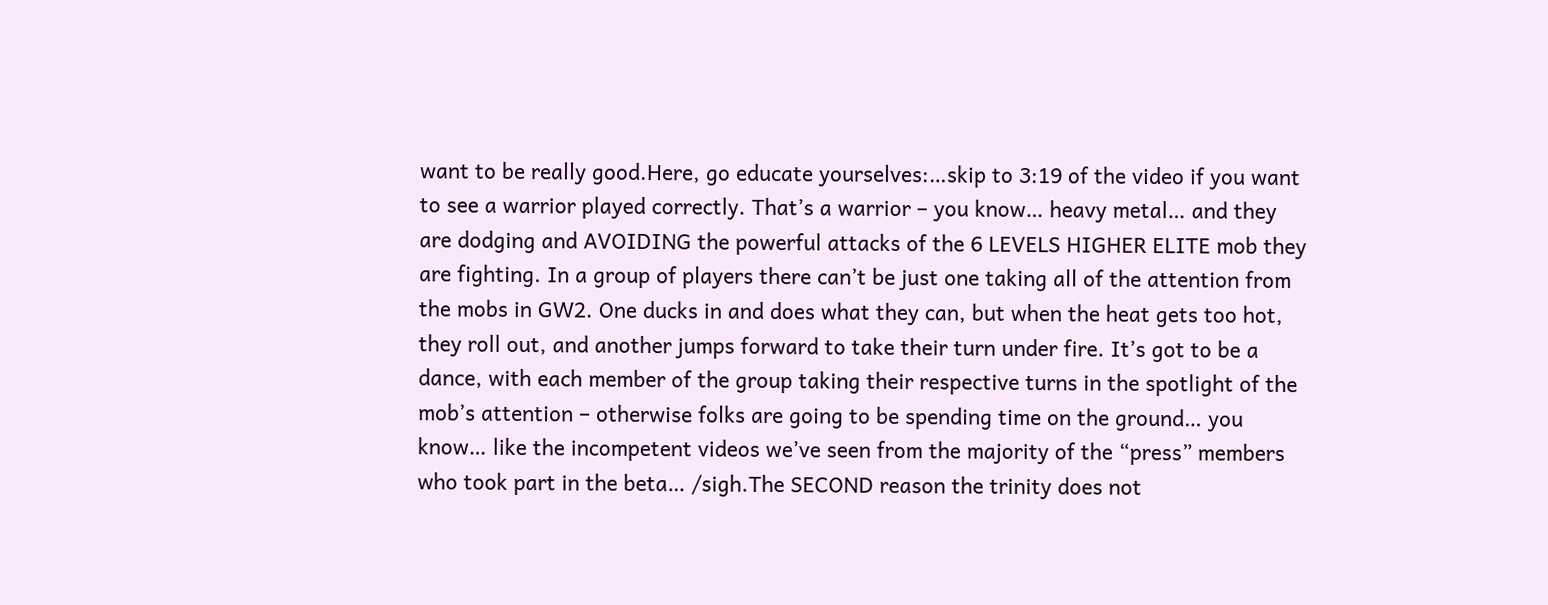want to be really good.Here, go educate yourselves:…skip to 3:19 of the video if you want to see a warrior played correctly. That’s a warrior – you know… heavy metal… and they are dodging and AVOIDING the powerful attacks of the 6 LEVELS HIGHER ELITE mob they are fighting. In a group of players there can’t be just one taking all of the attention from the mobs in GW2. One ducks in and does what they can, but when the heat gets too hot, they roll out, and another jumps forward to take their turn under fire. It’s got to be a dance, with each member of the group taking their respective turns in the spotlight of the mob’s attention – otherwise folks are going to be spending time on the ground… you know… like the incompetent videos we’ve seen from the majority of the “press” members who took part in the beta… /sigh.The SECOND reason the trinity does not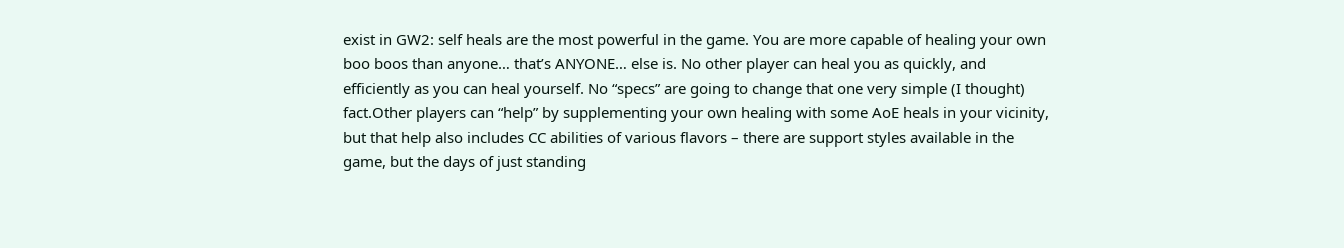exist in GW2: self heals are the most powerful in the game. You are more capable of healing your own boo boos than anyone… that’s ANYONE… else is. No other player can heal you as quickly, and efficiently as you can heal yourself. No “specs” are going to change that one very simple (I thought) fact.Other players can “help” by supplementing your own healing with some AoE heals in your vicinity, but that help also includes CC abilities of various flavors – there are support styles available in the game, but the days of just standing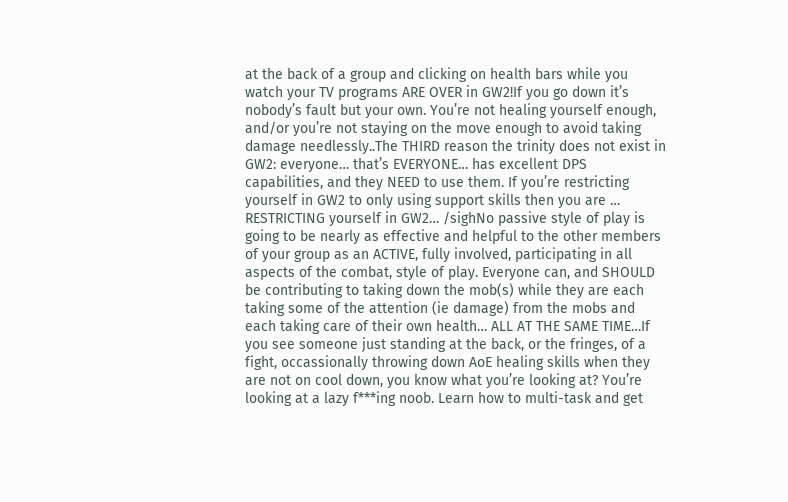at the back of a group and clicking on health bars while you watch your TV programs ARE OVER in GW2!If you go down it’s nobody’s fault but your own. You’re not healing yourself enough, and/or you’re not staying on the move enough to avoid taking damage needlessly..The THIRD reason the trinity does not exist in GW2: everyone… that’s EVERYONE… has excellent DPS capabilities, and they NEED to use them. If you’re restricting yourself in GW2 to only using support skills then you are … RESTRICTING yourself in GW2… /sighNo passive style of play is going to be nearly as effective and helpful to the other members of your group as an ACTIVE, fully involved, participating in all aspects of the combat, style of play. Everyone can, and SHOULD be contributing to taking down the mob(s) while they are each taking some of the attention (ie damage) from the mobs and each taking care of their own health… ALL AT THE SAME TIME…If you see someone just standing at the back, or the fringes, of a fight, occassionally throwing down AoE healing skills when they are not on cool down, you know what you’re looking at? You’re looking at a lazy f***ing noob. Learn how to multi-task and get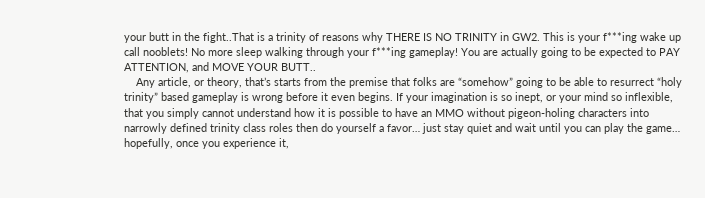your butt in the fight..That is a trinity of reasons why THERE IS NO TRINITY in GW2. This is your f***ing wake up call nooblets! No more sleep walking through your f***ing gameplay! You are actually going to be expected to PAY ATTENTION, and MOVE YOUR BUTT..
    Any article, or theory, that’s starts from the premise that folks are “somehow” going to be able to resurrect “holy trinity” based gameplay is wrong before it even begins. If your imagination is so inept, or your mind so inflexible, that you simply cannot understand how it is possible to have an MMO without pigeon-holing characters into narrowly defined trinity class roles then do yourself a favor… just stay quiet and wait until you can play the game… hopefully, once you experience it,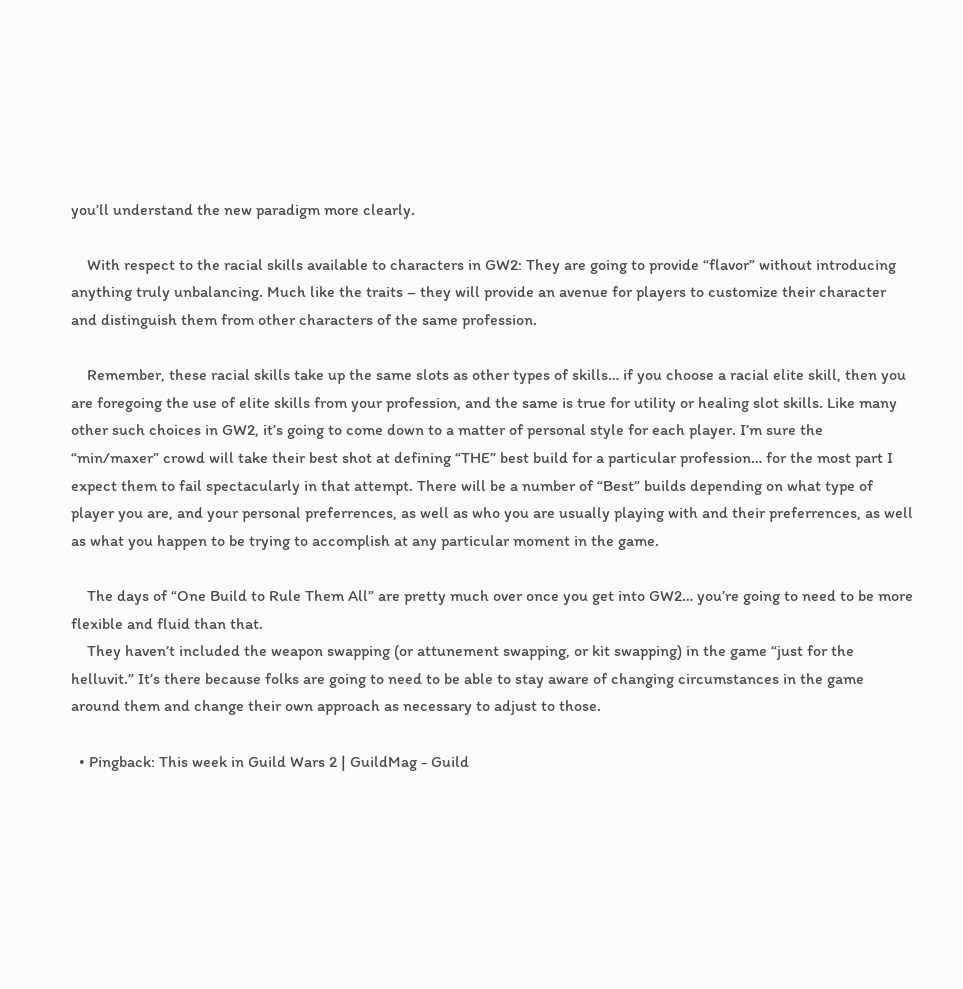you’ll understand the new paradigm more clearly.

    With respect to the racial skills available to characters in GW2: They are going to provide “flavor” without introducing anything truly unbalancing. Much like the traits – they will provide an avenue for players to customize their character and distinguish them from other characters of the same profession.

    Remember, these racial skills take up the same slots as other types of skills… if you choose a racial elite skill, then you are foregoing the use of elite skills from your profession, and the same is true for utility or healing slot skills. Like many other such choices in GW2, it’s going to come down to a matter of personal style for each player. I’m sure the “min/maxer” crowd will take their best shot at defining “THE” best build for a particular profession… for the most part I expect them to fail spectacularly in that attempt. There will be a number of “Best” builds depending on what type of player you are, and your personal preferrences, as well as who you are usually playing with and their preferrences, as well as what you happen to be trying to accomplish at any particular moment in the game.

    The days of “One Build to Rule Them All” are pretty much over once you get into GW2… you’re going to need to be more flexible and fluid than that.
    They haven’t included the weapon swapping (or attunement swapping, or kit swapping) in the game “just for the helluvit.” It’s there because folks are going to need to be able to stay aware of changing circumstances in the game around them and change their own approach as necessary to adjust to those.

  • Pingback: This week in Guild Wars 2 | GuildMag - Guild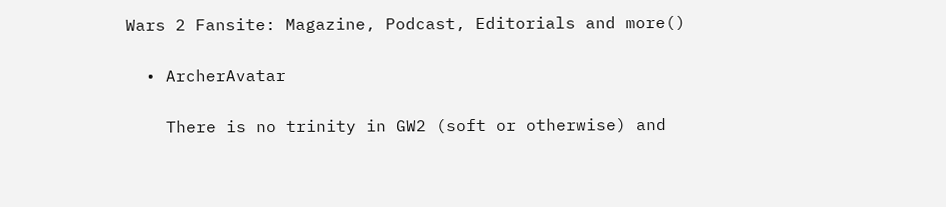Wars 2 Fansite: Magazine, Podcast, Editorials and more()

  • ArcherAvatar

    There is no trinity in GW2 (soft or otherwise) and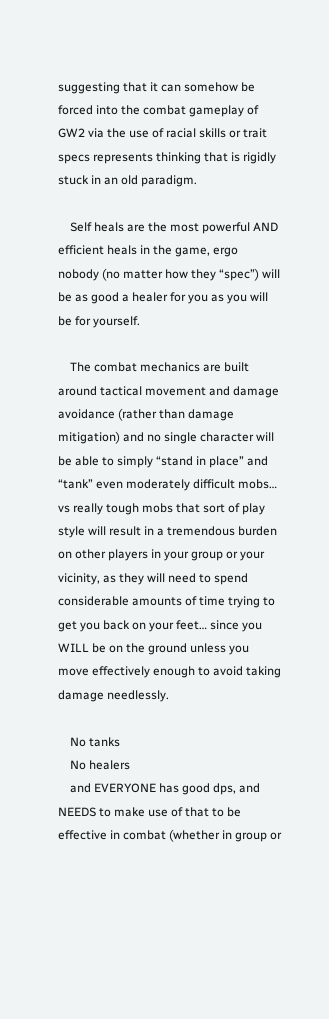suggesting that it can somehow be forced into the combat gameplay of GW2 via the use of racial skills or trait specs represents thinking that is rigidly stuck in an old paradigm.

    Self heals are the most powerful AND efficient heals in the game, ergo nobody (no matter how they “spec”) will be as good a healer for you as you will be for yourself.

    The combat mechanics are built around tactical movement and damage avoidance (rather than damage mitigation) and no single character will be able to simply “stand in place” and “tank” even moderately difficult mobs… vs really tough mobs that sort of play style will result in a tremendous burden on other players in your group or your vicinity, as they will need to spend considerable amounts of time trying to get you back on your feet… since you WILL be on the ground unless you move effectively enough to avoid taking damage needlessly.

    No tanks
    No healers
    and EVERYONE has good dps, and NEEDS to make use of that to be effective in combat (whether in group or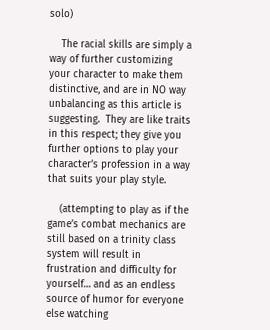solo)

    The racial skills are simply a way of further customizing your character to make them distinctive, and are in NO way unbalancing as this article is suggesting.  They are like traits in this respect; they give you further options to play your character’s profession in a way that suits your play style.

    (attempting to play as if the game’s combat mechanics are still based on a trinity class system will result in frustration and difficulty for yourself… and as an endless source of humor for everyone else watching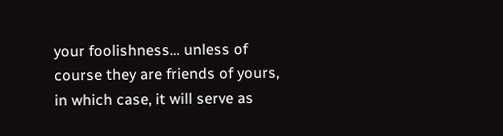your foolishness… unless of course they are friends of yours, in which case, it will serve as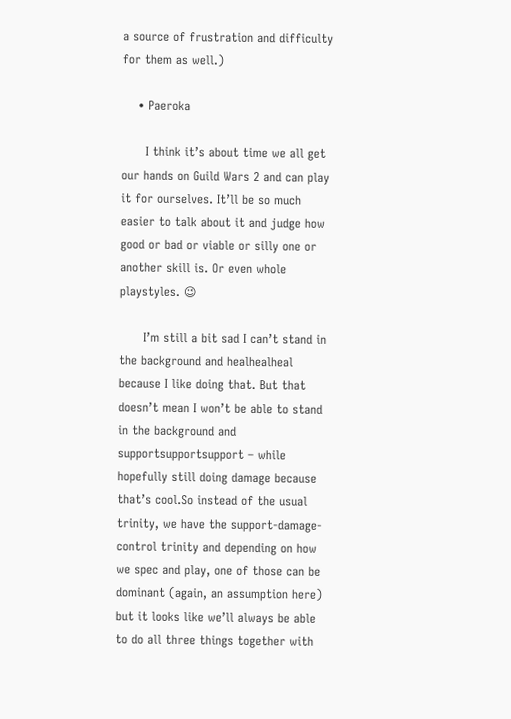a source of frustration and difficulty for them as well.)

    • Paeroka

      I think it’s about time we all get our hands on Guild Wars 2 and can play it for ourselves. It’ll be so much easier to talk about it and judge how good or bad or viable or silly one or another skill is. Or even whole playstyles. 😉

      I’m still a bit sad I can’t stand in the background and healhealheal because I like doing that. But that doesn’t mean I won’t be able to stand in the background and supportsupportsupport – while hopefully still doing damage because that’s cool.So instead of the usual trinity, we have the support-damage-control trinity and depending on how we spec and play, one of those can be dominant (again, an assumption here) but it looks like we’ll always be able to do all three things together with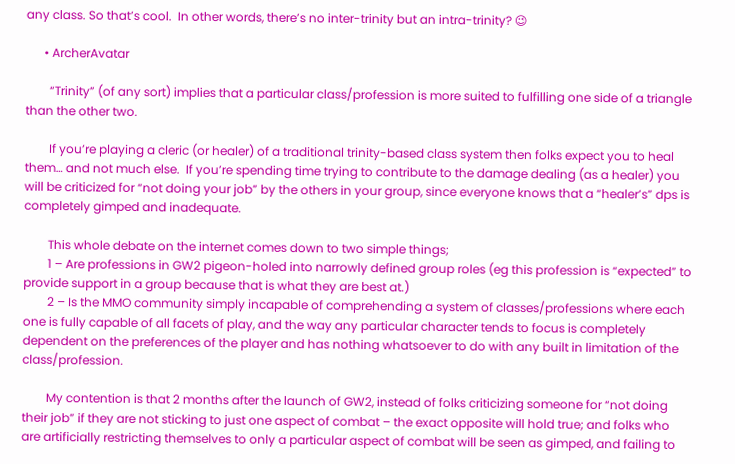any class. So that’s cool.  In other words, there’s no inter-trinity but an intra-trinity? 😉

      • ArcherAvatar

        “Trinity” (of any sort) implies that a particular class/profession is more suited to fulfilling one side of a triangle than the other two.

        If you’re playing a cleric (or healer) of a traditional trinity-based class system then folks expect you to heal them… and not much else.  If you’re spending time trying to contribute to the damage dealing (as a healer) you will be criticized for “not doing your job” by the others in your group, since everyone knows that a “healer’s” dps is completely gimped and inadequate.

        This whole debate on the internet comes down to two simple things;
        1 – Are professions in GW2 pigeon-holed into narrowly defined group roles (eg this profession is “expected” to provide support in a group because that is what they are best at.)
        2 – Is the MMO community simply incapable of comprehending a system of classes/professions where each one is fully capable of all facets of play, and the way any particular character tends to focus is completely dependent on the preferences of the player and has nothing whatsoever to do with any built in limitation of the class/profession.

        My contention is that 2 months after the launch of GW2, instead of folks criticizing someone for “not doing their job” if they are not sticking to just one aspect of combat – the exact opposite will hold true; and folks who are artificially restricting themselves to only a particular aspect of combat will be seen as gimped, and failing to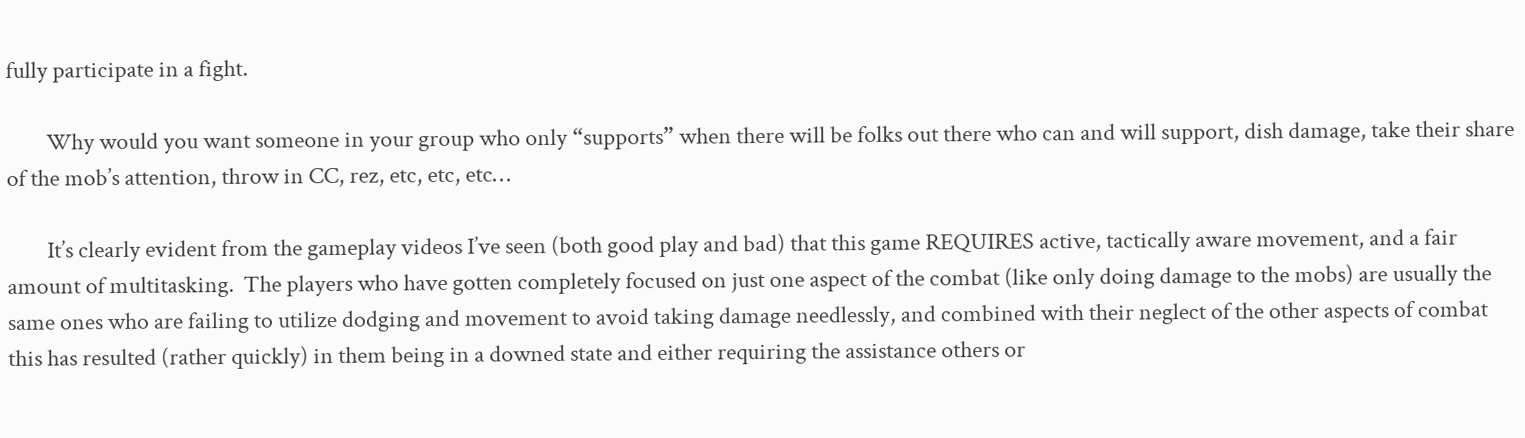fully participate in a fight.

        Why would you want someone in your group who only “supports” when there will be folks out there who can and will support, dish damage, take their share of the mob’s attention, throw in CC, rez, etc, etc, etc…

        It’s clearly evident from the gameplay videos I’ve seen (both good play and bad) that this game REQUIRES active, tactically aware movement, and a fair amount of multitasking.  The players who have gotten completely focused on just one aspect of the combat (like only doing damage to the mobs) are usually the same ones who are failing to utilize dodging and movement to avoid taking damage needlessly, and combined with their neglect of the other aspects of combat this has resulted (rather quickly) in them being in a downed state and either requiring the assistance others or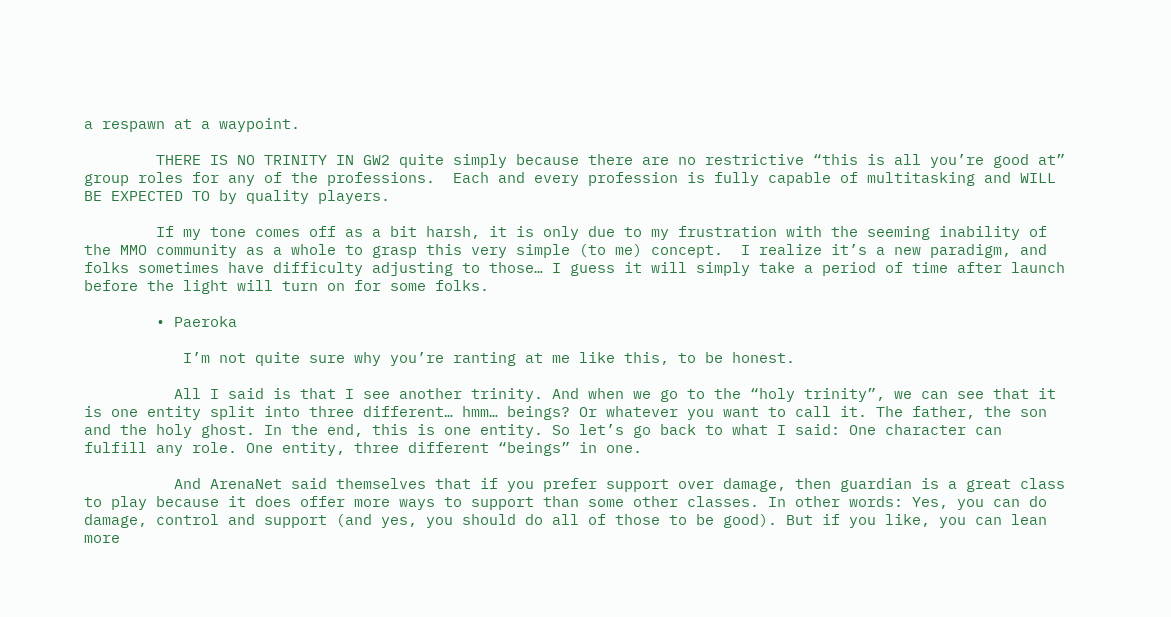a respawn at a waypoint.

        THERE IS NO TRINITY IN GW2 quite simply because there are no restrictive “this is all you’re good at” group roles for any of the professions.  Each and every profession is fully capable of multitasking and WILL BE EXPECTED TO by quality players.

        If my tone comes off as a bit harsh, it is only due to my frustration with the seeming inability of the MMO community as a whole to grasp this very simple (to me) concept.  I realize it’s a new paradigm, and folks sometimes have difficulty adjusting to those… I guess it will simply take a period of time after launch before the light will turn on for some folks.

        • Paeroka

           I’m not quite sure why you’re ranting at me like this, to be honest.

          All I said is that I see another trinity. And when we go to the “holy trinity”, we can see that it is one entity split into three different… hmm… beings? Or whatever you want to call it. The father, the son and the holy ghost. In the end, this is one entity. So let’s go back to what I said: One character can fulfill any role. One entity, three different “beings” in one.

          And ArenaNet said themselves that if you prefer support over damage, then guardian is a great class to play because it does offer more ways to support than some other classes. In other words: Yes, you can do damage, control and support (and yes, you should do all of those to be good). But if you like, you can lean more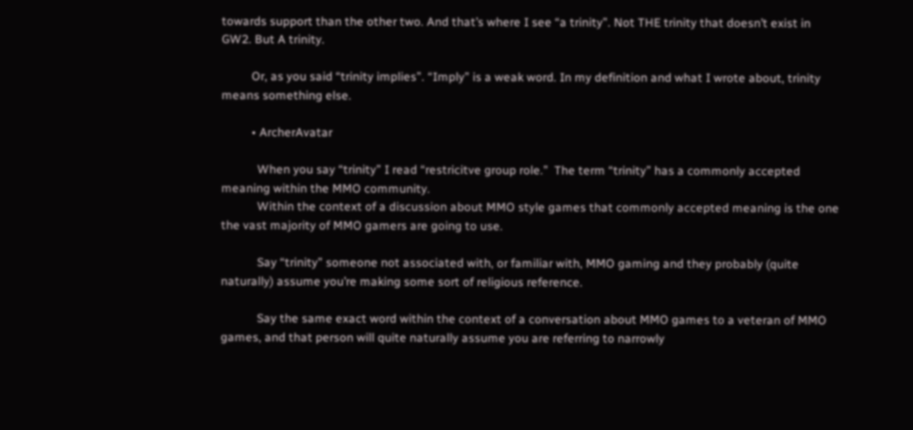towards support than the other two. And that’s where I see “a trinity”. Not THE trinity that doesn’t exist in GW2. But A trinity.

          Or, as you said “trinity implies”. “Imply” is a weak word. In my definition and what I wrote about, trinity means something else.

          • ArcherAvatar

            When you say “trinity” I read “restricitve group role.”  The term “trinity” has a commonly accepted meaning within the MMO community.
            Within the context of a discussion about MMO style games that commonly accepted meaning is the one the vast majority of MMO gamers are going to use.

            Say “trinity” someone not associated with, or familiar with, MMO gaming and they probably (quite naturally) assume you’re making some sort of religious reference.

            Say the same exact word within the context of a conversation about MMO games to a veteran of MMO games, and that person will quite naturally assume you are referring to narrowly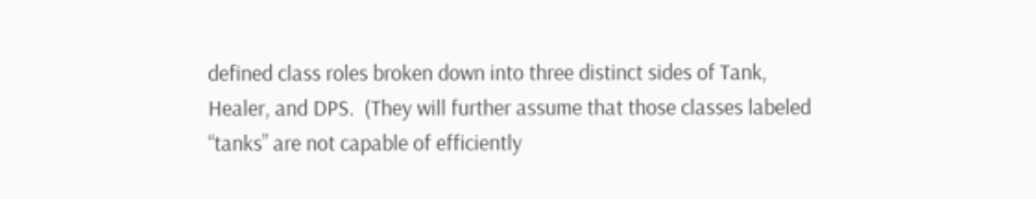defined class roles broken down into three distinct sides of Tank, Healer, and DPS.  (They will further assume that those classes labeled “tanks” are not capable of efficiently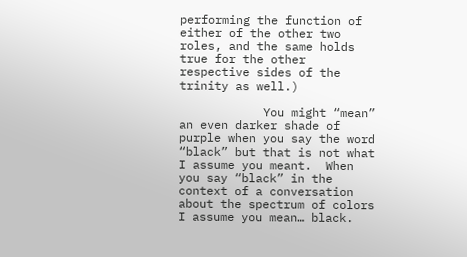performing the function of either of the other two roles, and the same holds true for the other respective sides of the trinity as well.)

            You might “mean” an even darker shade of purple when you say the word “black” but that is not what I assume you meant.  When you say “black” in the context of a conversation about the spectrum of colors I assume you mean… black.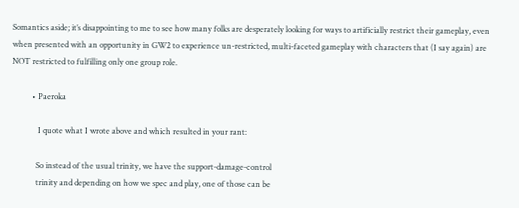Somantics aside; it’s disappointing to me to see how many folks are desperately looking for ways to artificially restrict their gameplay, even when presented with an opportunity in GW2 to experience un-restricted, multi-faceted gameplay with characters that (I say again) are NOT restricted to fulfilling only one group role.

          • Paeroka

             I quote what I wrote above and which resulted in your rant:

            So instead of the usual trinity, we have the support-damage-control
            trinity and depending on how we spec and play, one of those can be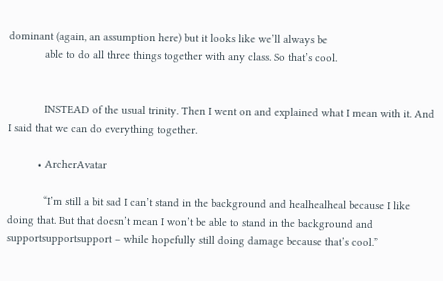dominant (again, an assumption here) but it looks like we’ll always be
            able to do all three things together with any class. So that’s cool.


            INSTEAD of the usual trinity. Then I went on and explained what I mean with it. And I said that we can do everything together.

          • ArcherAvatar

            “I’m still a bit sad I can’t stand in the background and healhealheal because I like doing that. But that doesn’t mean I won’t be able to stand in the background and supportsupportsupport – while hopefully still doing damage because that’s cool.”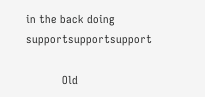in the back doing supportsupportsupport

            Old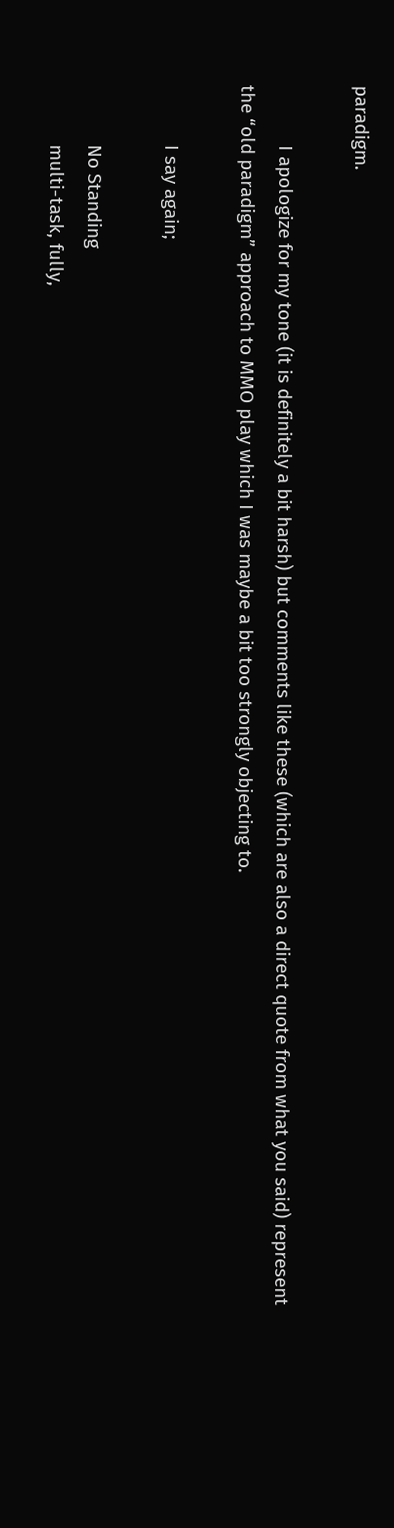paradigm.

            I apologize for my tone (it is definitely a bit harsh) but comments like these (which are also a direct quote from what you said) represent the “old paradigm” approach to MMO play which I was maybe a bit too strongly objecting to.

            I say again;

            No Standing
            multi-task, fully,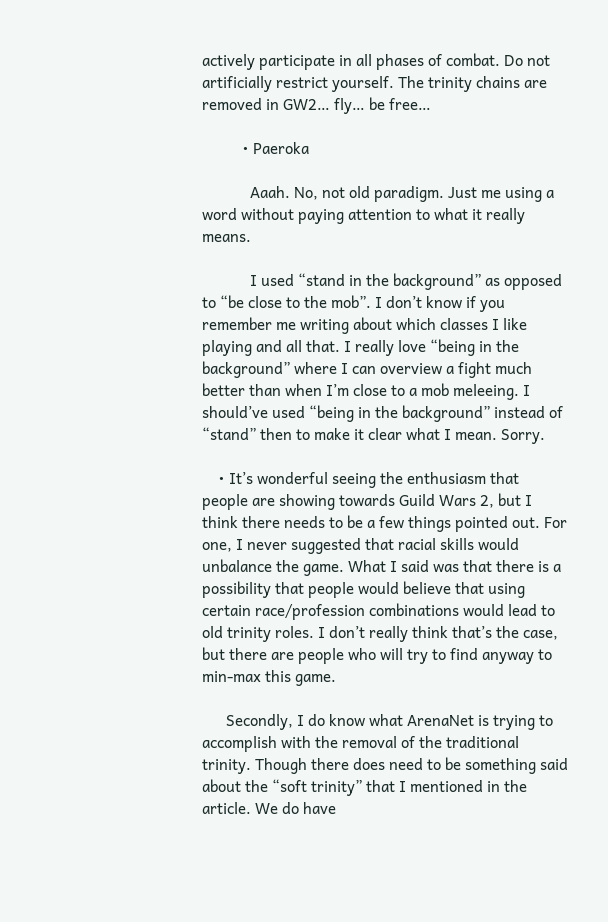actively participate in all phases of combat. Do not artificially restrict yourself. The trinity chains are removed in GW2… fly… be free…

          • Paeroka

            Aaah. No, not old paradigm. Just me using a word without paying attention to what it really means.

            I used “stand in the background” as opposed to “be close to the mob”. I don’t know if you remember me writing about which classes I like playing and all that. I really love “being in the background” where I can overview a fight much better than when I’m close to a mob meleeing. I should’ve used “being in the background” instead of “stand” then to make it clear what I mean. Sorry.

    • It’s wonderful seeing the enthusiasm that people are showing towards Guild Wars 2, but I think there needs to be a few things pointed out. For one, I never suggested that racial skills would unbalance the game. What I said was that there is a possibility that people would believe that using certain race/profession combinations would lead to old trinity roles. I don’t really think that’s the case, but there are people who will try to find anyway to min-max this game.

      Secondly, I do know what ArenaNet is trying to accomplish with the removal of the traditional trinity. Though there does need to be something said about the “soft trinity” that I mentioned in the article. We do have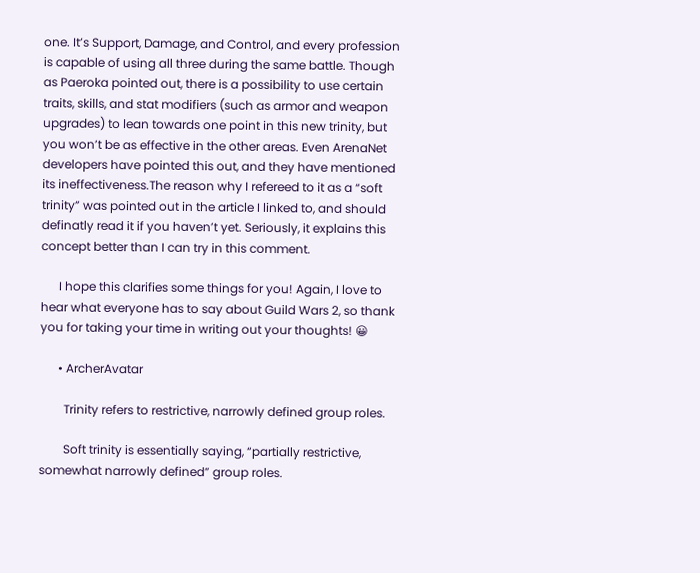one. It’s Support, Damage, and Control, and every profession is capable of using all three during the same battle. Though as Paeroka pointed out, there is a possibility to use certain traits, skills, and stat modifiers (such as armor and weapon upgrades) to lean towards one point in this new trinity, but you won’t be as effective in the other areas. Even ArenaNet developers have pointed this out, and they have mentioned its ineffectiveness.The reason why I refereed to it as a “soft trinity” was pointed out in the article I linked to, and should definatly read it if you haven’t yet. Seriously, it explains this concept better than I can try in this comment.

      I hope this clarifies some things for you! Again, I love to hear what everyone has to say about Guild Wars 2, so thank you for taking your time in writing out your thoughts! 😀

      • ArcherAvatar

        Trinity refers to restrictive, narrowly defined group roles.

        Soft trinity is essentially saying, “partially restrictive, somewhat narrowly defined” group roles.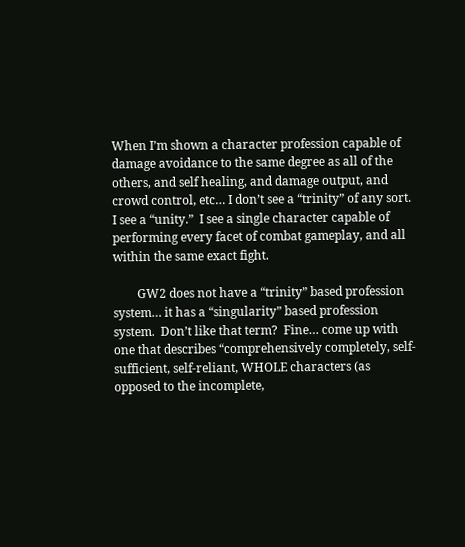When I’m shown a character profession capable of damage avoidance to the same degree as all of the others, and self healing, and damage output, and crowd control, etc… I don’t see a “trinity” of any sort.  I see a “unity.”  I see a single character capable of performing every facet of combat gameplay, and all within the same exact fight.

        GW2 does not have a “trinity” based profession system… it has a “singularity” based profession system.  Don’t like that term?  Fine… come up with one that describes “comprehensively completely, self-sufficient, self-reliant, WHOLE characters (as opposed to the incomplete,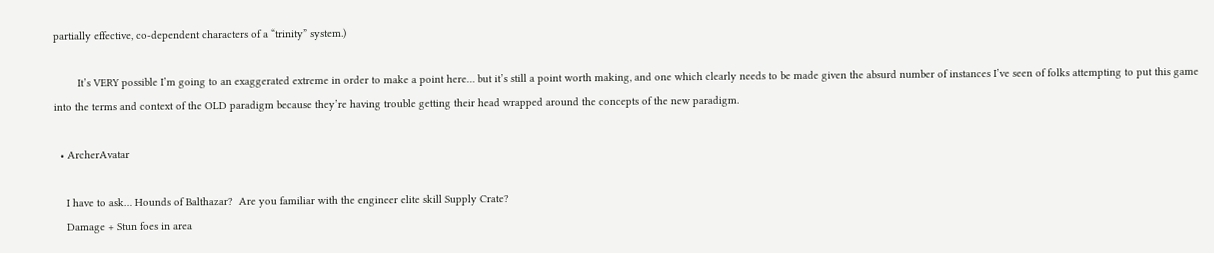partially effective, co-dependent characters of a “trinity” system.)

        It’s VERY possible I’m going to an exaggerated extreme in order to make a point here… but it’s still a point worth making, and one which clearly needs to be made given the absurd number of instances I’ve seen of folks attempting to put this game into the terms and context of the OLD paradigm because they’re having trouble getting their head wrapped around the concepts of the new paradigm.

  • ArcherAvatar

    I have to ask… Hounds of Balthazar?  Are you familiar with the engineer elite skill Supply Crate?
    Damage + Stun foes in area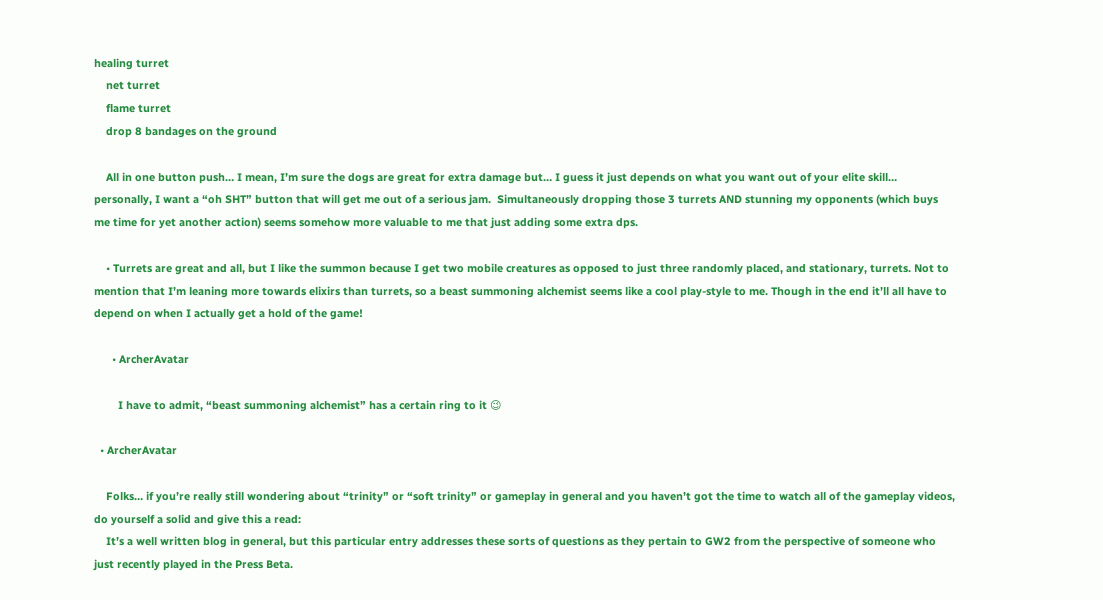healing turret
    net turret
    flame turret
    drop 8 bandages on the ground

    All in one button push… I mean, I’m sure the dogs are great for extra damage but… I guess it just depends on what you want out of your elite skill… personally, I want a “oh SHT” button that will get me out of a serious jam.  Simultaneously dropping those 3 turrets AND stunning my opponents (which buys me time for yet another action) seems somehow more valuable to me that just adding some extra dps.

    • Turrets are great and all, but I like the summon because I get two mobile creatures as opposed to just three randomly placed, and stationary, turrets. Not to mention that I’m leaning more towards elixirs than turrets, so a beast summoning alchemist seems like a cool play-style to me. Though in the end it’ll all have to depend on when I actually get a hold of the game!

      • ArcherAvatar

        I have to admit, “beast summoning alchemist” has a certain ring to it 😉

  • ArcherAvatar

    Folks… if you’re really still wondering about “trinity” or “soft trinity” or gameplay in general and you haven’t got the time to watch all of the gameplay videos, do yourself a solid and give this a read:
    It’s a well written blog in general, but this particular entry addresses these sorts of questions as they pertain to GW2 from the perspective of someone who just recently played in the Press Beta.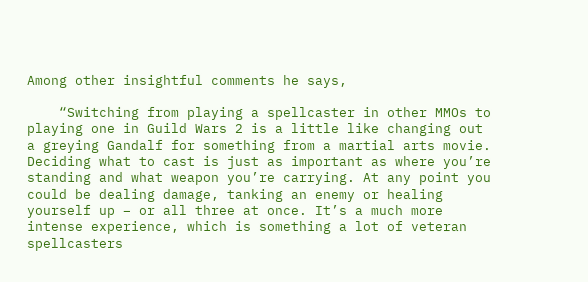Among other insightful comments he says,

    “Switching from playing a spellcaster in other MMOs to playing one in Guild Wars 2 is a little like changing out a greying Gandalf for something from a martial arts movie. Deciding what to cast is just as important as where you’re standing and what weapon you’re carrying. At any point you could be dealing damage, tanking an enemy or healing yourself up – or all three at once. It’s a much more intense experience, which is something a lot of veteran spellcasters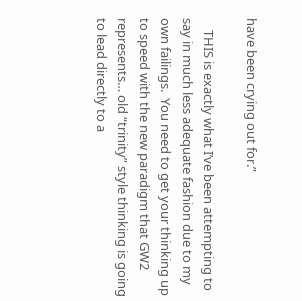have been crying out for.”

    THIS is exactly what I’ve been attempting to say in much less adequate fashion due to my own failings.  You need to get your thinking up to speed with the new paradigm that GW2 represents… old “trinity” style thinking is going to lead directly to a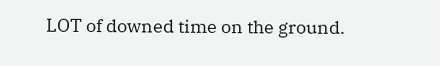LOT of downed time on the ground.